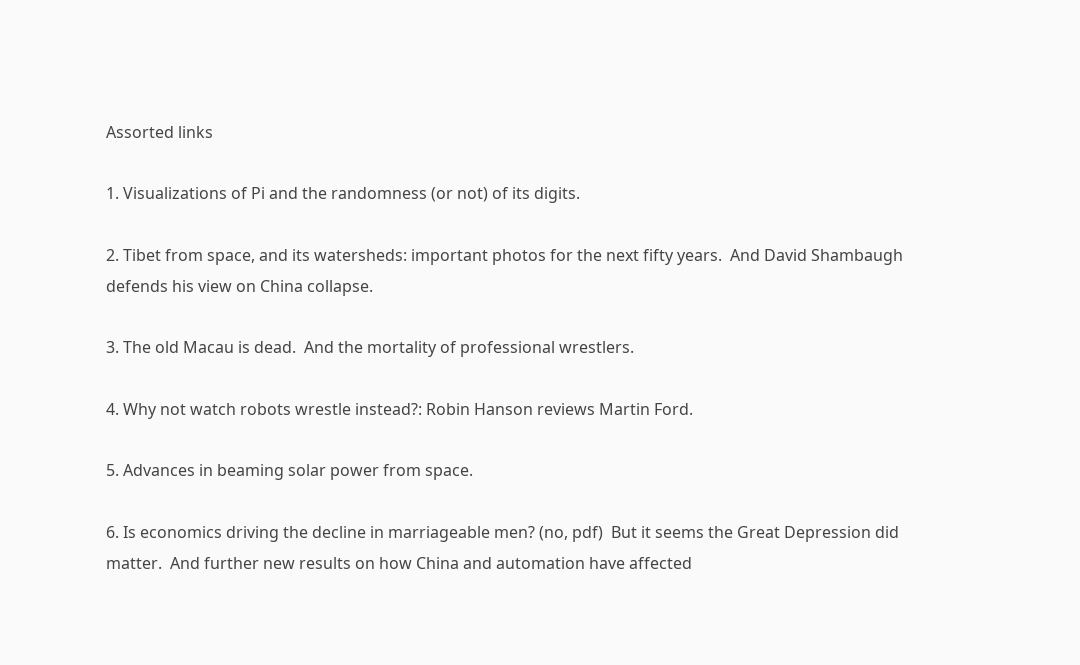Assorted links

1. Visualizations of Pi and the randomness (or not) of its digits.

2. Tibet from space, and its watersheds: important photos for the next fifty years.  And David Shambaugh defends his view on China collapse.

3. The old Macau is dead.  And the mortality of professional wrestlers.

4. Why not watch robots wrestle instead?: Robin Hanson reviews Martin Ford.

5. Advances in beaming solar power from space.

6. Is economics driving the decline in marriageable men? (no, pdf)  But it seems the Great Depression did matter.  And further new results on how China and automation have affected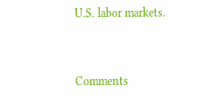U.S. labor markets.


Comments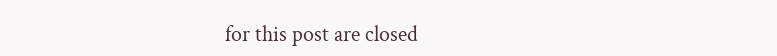for this post are closed